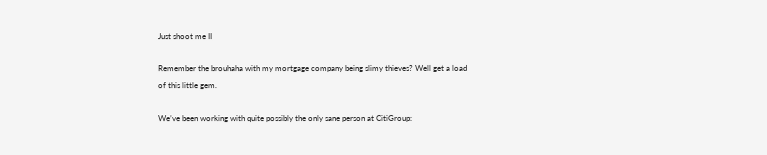Just shoot me II

Remember the brouhaha with my mortgage company being slimy thieves? Well get a load of this little gem.

We’ve been working with quite possibly the only sane person at CitiGroup: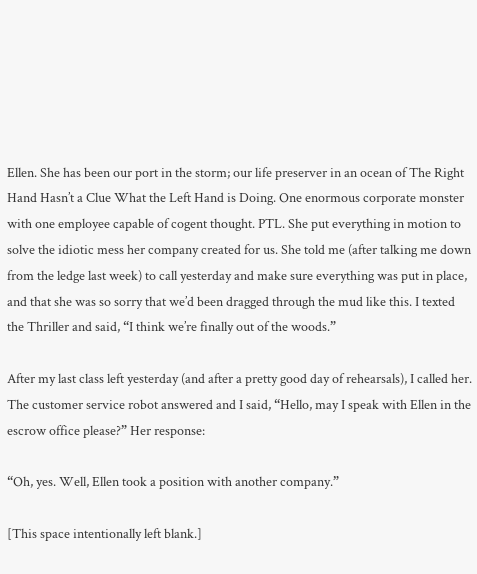Ellen. She has been our port in the storm; our life preserver in an ocean of The Right Hand Hasn’t a Clue What the Left Hand is Doing. One enormous corporate monster with one employee capable of cogent thought. PTL. She put everything in motion to solve the idiotic mess her company created for us. She told me (after talking me down from the ledge last week) to call yesterday and make sure everything was put in place, and that she was so sorry that we’d been dragged through the mud like this. I texted the Thriller and said, “I think we’re finally out of the woods.”

After my last class left yesterday (and after a pretty good day of rehearsals), I called her. The customer service robot answered and I said, “Hello, may I speak with Ellen in the escrow office please?” Her response:

“Oh, yes. Well, Ellen took a position with another company.”

[This space intentionally left blank.]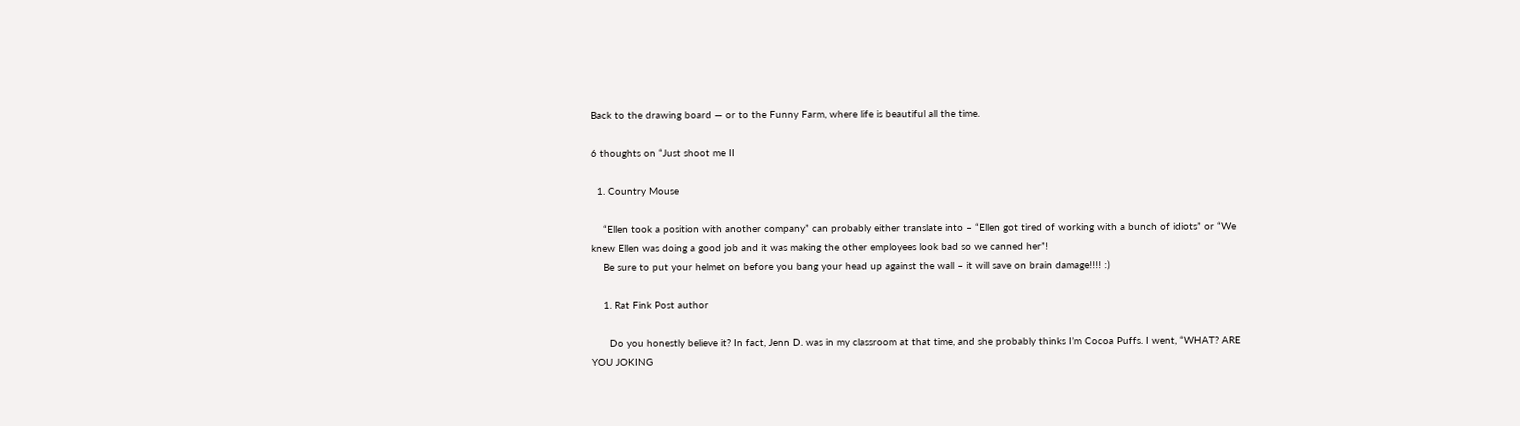Back to the drawing board — or to the Funny Farm, where life is beautiful all the time.

6 thoughts on “Just shoot me II

  1. Country Mouse

    “Ellen took a position with another company” can probably either translate into – “Ellen got tired of working with a bunch of idiots” or “We knew Ellen was doing a good job and it was making the other employees look bad so we canned her”!
    Be sure to put your helmet on before you bang your head up against the wall – it will save on brain damage!!!! :)

    1. Rat Fink Post author

      Do you honestly believe it? In fact, Jenn D. was in my classroom at that time, and she probably thinks I’m Cocoa Puffs. I went, “WHAT? ARE YOU JOKING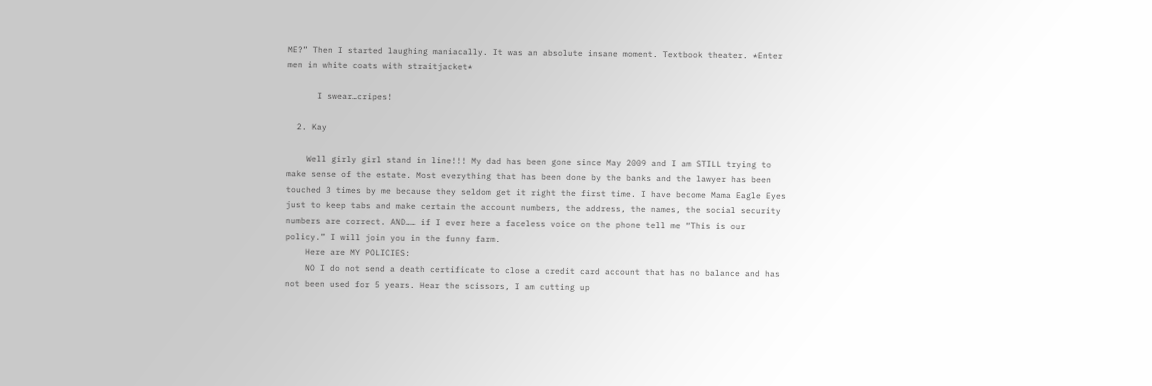ME?” Then I started laughing maniacally. It was an absolute insane moment. Textbook theater. *Enter men in white coats with straitjacket*

      I swear…cripes!

  2. Kay

    Well girly girl stand in line!!! My dad has been gone since May 2009 and I am STILL trying to make sense of the estate. Most everything that has been done by the banks and the lawyer has been touched 3 times by me because they seldom get it right the first time. I have become Mama Eagle Eyes just to keep tabs and make certain the account numbers, the address, the names, the social security numbers are correct. AND…… if I ever here a faceless voice on the phone tell me “This is our policy.” I will join you in the funny farm.
    Here are MY POLICIES:
    NO I do not send a death certificate to close a credit card account that has no balance and has not been used for 5 years. Hear the scissors, I am cutting up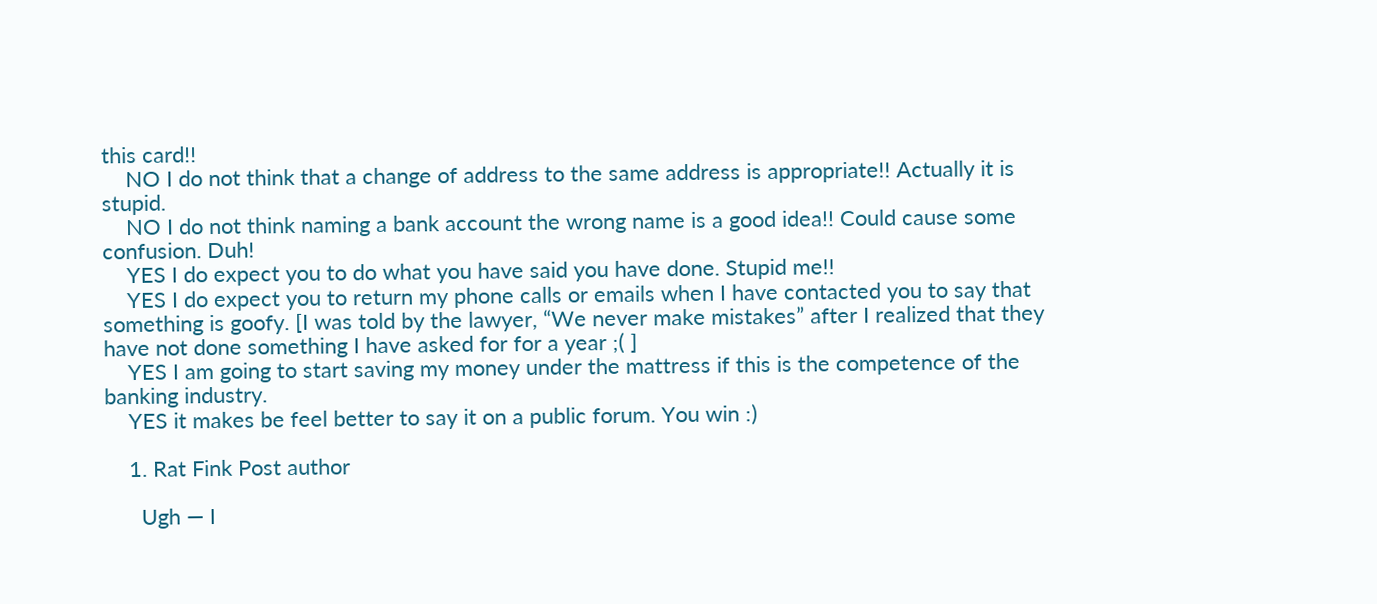this card!!
    NO I do not think that a change of address to the same address is appropriate!! Actually it is stupid.
    NO I do not think naming a bank account the wrong name is a good idea!! Could cause some confusion. Duh!
    YES I do expect you to do what you have said you have done. Stupid me!!
    YES I do expect you to return my phone calls or emails when I have contacted you to say that something is goofy. [I was told by the lawyer, “We never make mistakes” after I realized that they have not done something I have asked for for a year ;( ]
    YES I am going to start saving my money under the mattress if this is the competence of the banking industry.
    YES it makes be feel better to say it on a public forum. You win :)

    1. Rat Fink Post author

      Ugh — I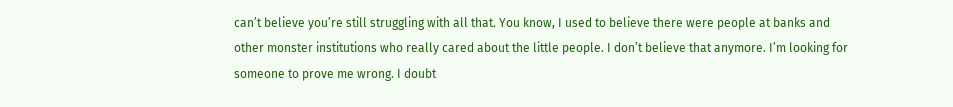can’t believe you’re still struggling with all that. You know, I used to believe there were people at banks and other monster institutions who really cared about the little people. I don’t believe that anymore. I’m looking for someone to prove me wrong. I doubt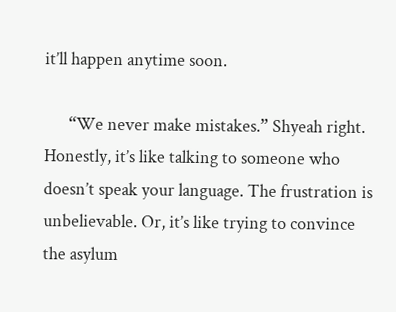it’ll happen anytime soon.

      “We never make mistakes.” Shyeah right. Honestly, it’s like talking to someone who doesn’t speak your language. The frustration is unbelievable. Or, it’s like trying to convince the asylum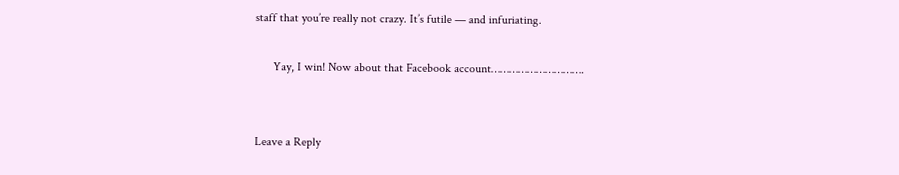staff that you’re really not crazy. It’s futile — and infuriating.

      Yay, I win! Now about that Facebook account………………………….


Leave a Reply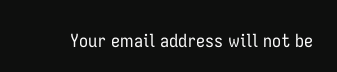Your email address will not be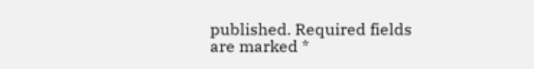published. Required fields are marked *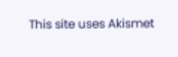This site uses Akismet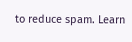to reduce spam. Learn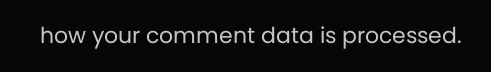how your comment data is processed.